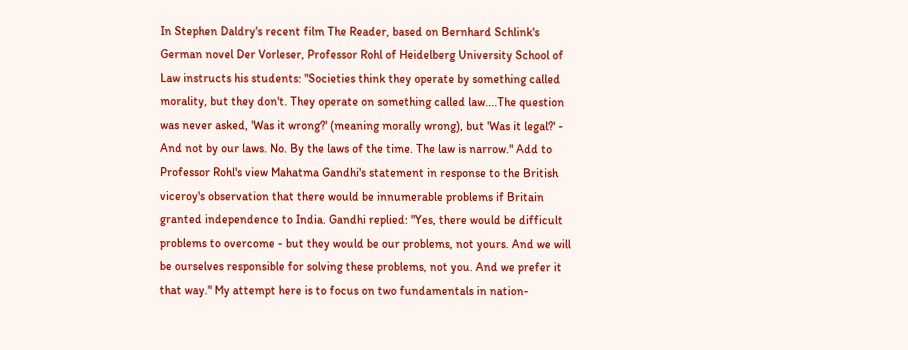In Stephen Daldry's recent film The Reader, based on Bernhard Schlink's German novel Der Vorleser, Professor Rohl of Heidelberg University School of Law instructs his students: "Societies think they operate by something called morality, but they don't. They operate on something called law....The question was never asked, 'Was it wrong?' (meaning morally wrong), but 'Was it legal?' - And not by our laws. No. By the laws of the time. The law is narrow." Add to Professor Rohl's view Mahatma Gandhi's statement in response to the British viceroy's observation that there would be innumerable problems if Britain granted independence to India. Gandhi replied: "Yes, there would be difficult problems to overcome - but they would be our problems, not yours. And we will be ourselves responsible for solving these problems, not you. And we prefer it that way." My attempt here is to focus on two fundamentals in nation-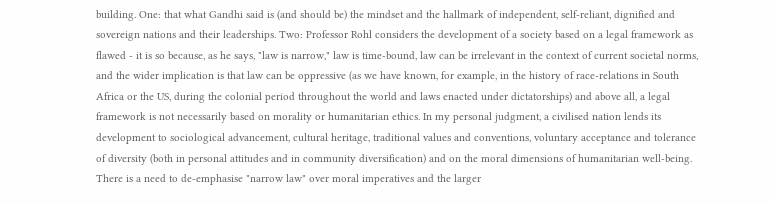building. One: that what Gandhi said is (and should be) the mindset and the hallmark of independent, self-reliant, dignified and sovereign nations and their leaderships. Two: Professor Rohl considers the development of a society based on a legal framework as flawed - it is so because, as he says, "law is narrow," law is time-bound, law can be irrelevant in the context of current societal norms, and the wider implication is that law can be oppressive (as we have known, for example, in the history of race-relations in South Africa or the US, during the colonial period throughout the world and laws enacted under dictatorships) and above all, a legal framework is not necessarily based on morality or humanitarian ethics. In my personal judgment, a civilised nation lends its development to sociological advancement, cultural heritage, traditional values and conventions, voluntary acceptance and tolerance of diversity (both in personal attitudes and in community diversification) and on the moral dimensions of humanitarian well-being. There is a need to de-emphasise "narrow law" over moral imperatives and the larger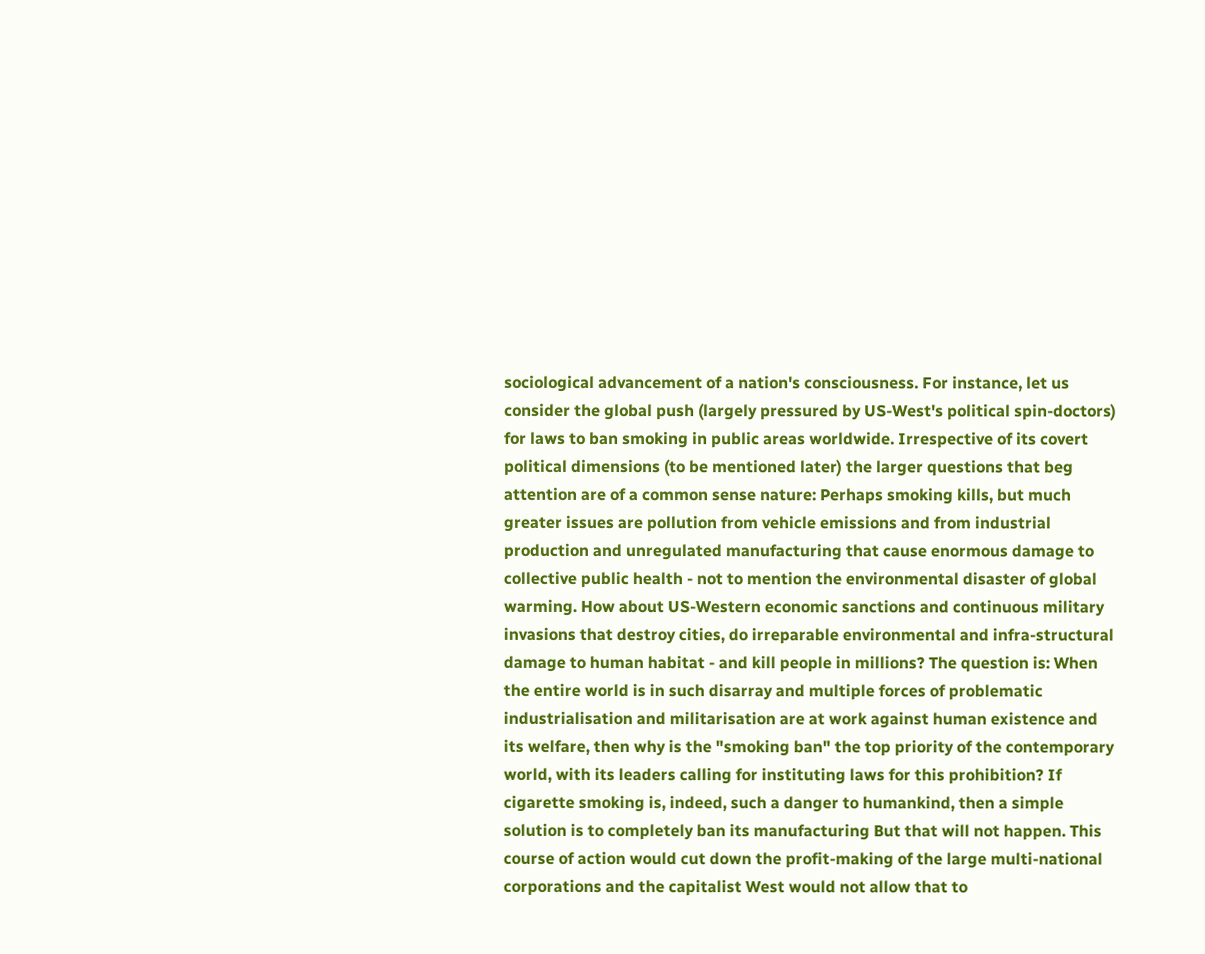sociological advancement of a nation's consciousness. For instance, let us consider the global push (largely pressured by US-West's political spin-doctors) for laws to ban smoking in public areas worldwide. Irrespective of its covert political dimensions (to be mentioned later) the larger questions that beg attention are of a common sense nature: Perhaps smoking kills, but much greater issues are pollution from vehicle emissions and from industrial production and unregulated manufacturing that cause enormous damage to collective public health - not to mention the environmental disaster of global warming. How about US-Western economic sanctions and continuous military invasions that destroy cities, do irreparable environmental and infra-structural damage to human habitat - and kill people in millions? The question is: When the entire world is in such disarray and multiple forces of problematic industrialisation and militarisation are at work against human existence and its welfare, then why is the "smoking ban" the top priority of the contemporary world, with its leaders calling for instituting laws for this prohibition? If cigarette smoking is, indeed, such a danger to humankind, then a simple solution is to completely ban its manufacturing But that will not happen. This course of action would cut down the profit-making of the large multi-national corporations and the capitalist West would not allow that to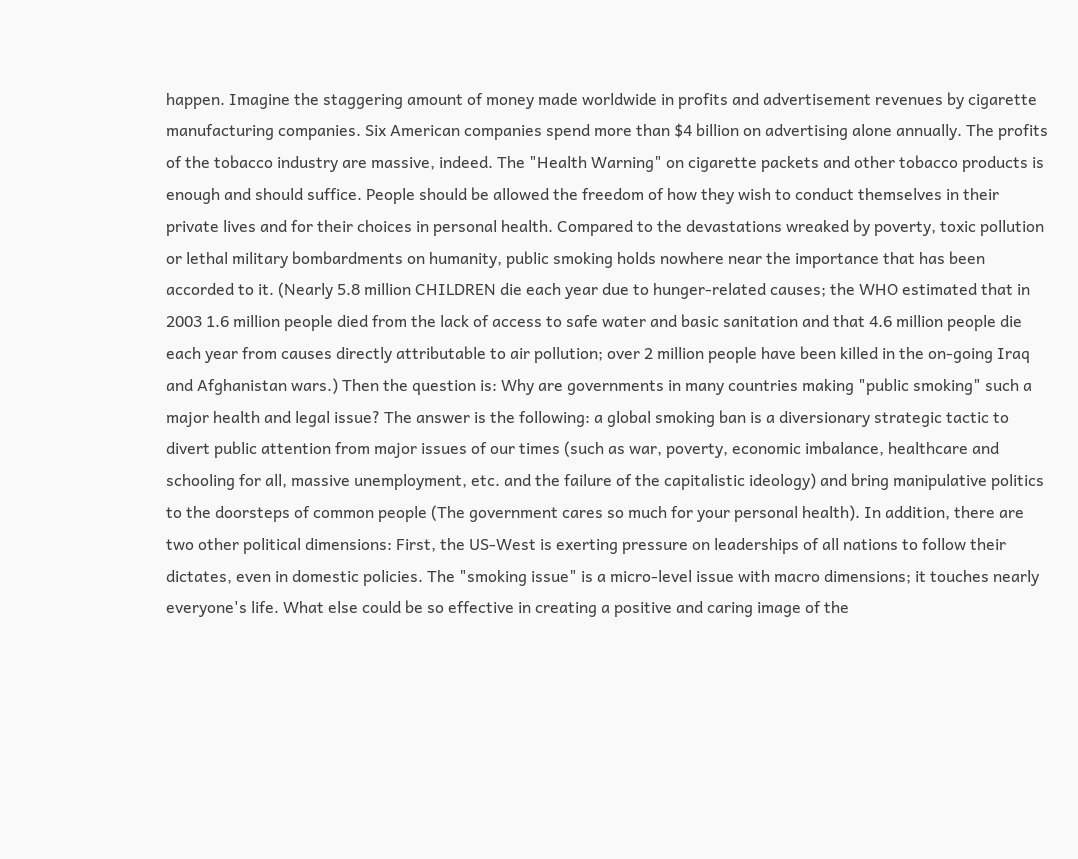happen. Imagine the staggering amount of money made worldwide in profits and advertisement revenues by cigarette manufacturing companies. Six American companies spend more than $4 billion on advertising alone annually. The profits of the tobacco industry are massive, indeed. The "Health Warning" on cigarette packets and other tobacco products is enough and should suffice. People should be allowed the freedom of how they wish to conduct themselves in their private lives and for their choices in personal health. Compared to the devastations wreaked by poverty, toxic pollution or lethal military bombardments on humanity, public smoking holds nowhere near the importance that has been accorded to it. (Nearly 5.8 million CHILDREN die each year due to hunger-related causes; the WHO estimated that in 2003 1.6 million people died from the lack of access to safe water and basic sanitation and that 4.6 million people die each year from causes directly attributable to air pollution; over 2 million people have been killed in the on-going Iraq and Afghanistan wars.) Then the question is: Why are governments in many countries making "public smoking" such a major health and legal issue? The answer is the following: a global smoking ban is a diversionary strategic tactic to divert public attention from major issues of our times (such as war, poverty, economic imbalance, healthcare and schooling for all, massive unemployment, etc. and the failure of the capitalistic ideology) and bring manipulative politics to the doorsteps of common people (The government cares so much for your personal health). In addition, there are two other political dimensions: First, the US-West is exerting pressure on leaderships of all nations to follow their dictates, even in domestic policies. The "smoking issue" is a micro-level issue with macro dimensions; it touches nearly everyone's life. What else could be so effective in creating a positive and caring image of the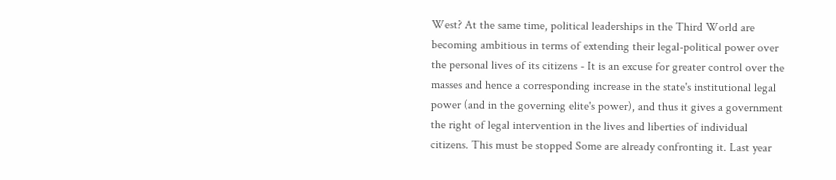West? At the same time, political leaderships in the Third World are becoming ambitious in terms of extending their legal-political power over the personal lives of its citizens - It is an excuse for greater control over the masses and hence a corresponding increase in the state's institutional legal power (and in the governing elite's power), and thus it gives a government the right of legal intervention in the lives and liberties of individual citizens. This must be stopped Some are already confronting it. Last year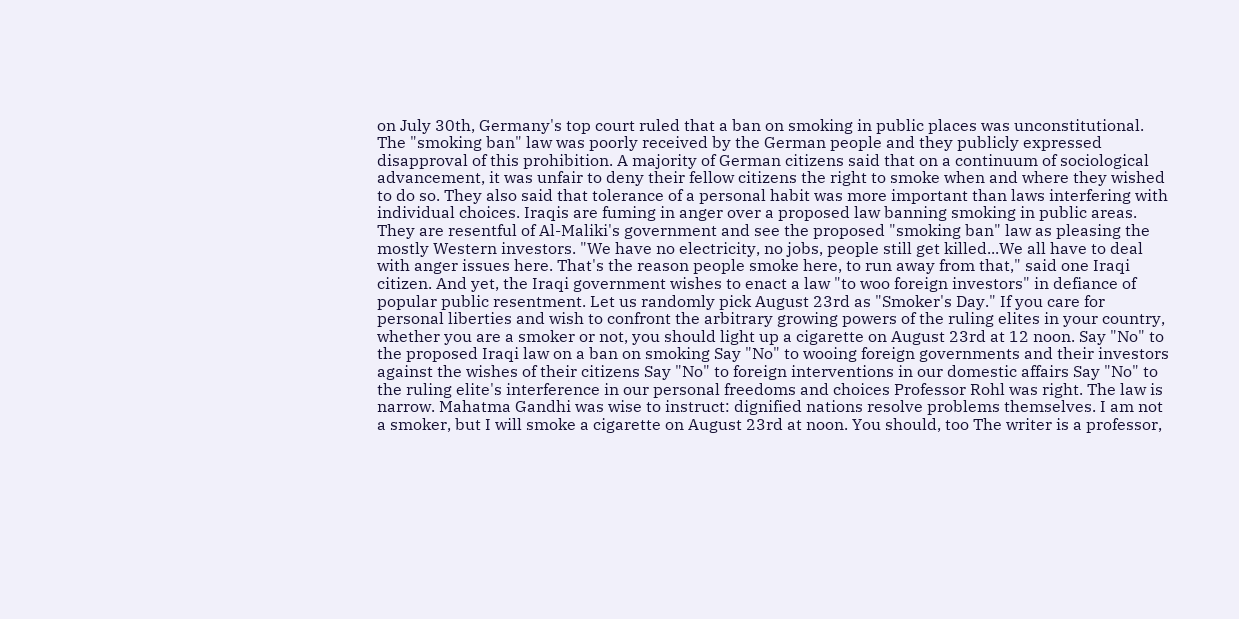on July 30th, Germany's top court ruled that a ban on smoking in public places was unconstitutional. The "smoking ban" law was poorly received by the German people and they publicly expressed disapproval of this prohibition. A majority of German citizens said that on a continuum of sociological advancement, it was unfair to deny their fellow citizens the right to smoke when and where they wished to do so. They also said that tolerance of a personal habit was more important than laws interfering with individual choices. Iraqis are fuming in anger over a proposed law banning smoking in public areas. They are resentful of Al-Maliki's government and see the proposed "smoking ban" law as pleasing the mostly Western investors. "We have no electricity, no jobs, people still get killed...We all have to deal with anger issues here. That's the reason people smoke here, to run away from that," said one Iraqi citizen. And yet, the Iraqi government wishes to enact a law "to woo foreign investors" in defiance of popular public resentment. Let us randomly pick August 23rd as "Smoker's Day." If you care for personal liberties and wish to confront the arbitrary growing powers of the ruling elites in your country, whether you are a smoker or not, you should light up a cigarette on August 23rd at 12 noon. Say "No" to the proposed Iraqi law on a ban on smoking Say "No" to wooing foreign governments and their investors against the wishes of their citizens Say "No" to foreign interventions in our domestic affairs Say "No" to the ruling elite's interference in our personal freedoms and choices Professor Rohl was right. The law is narrow. Mahatma Gandhi was wise to instruct: dignified nations resolve problems themselves. I am not a smoker, but I will smoke a cigarette on August 23rd at noon. You should, too The writer is a professor,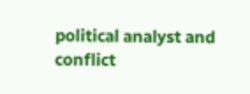political analyst and conflict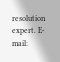resolution expert. E-mail: